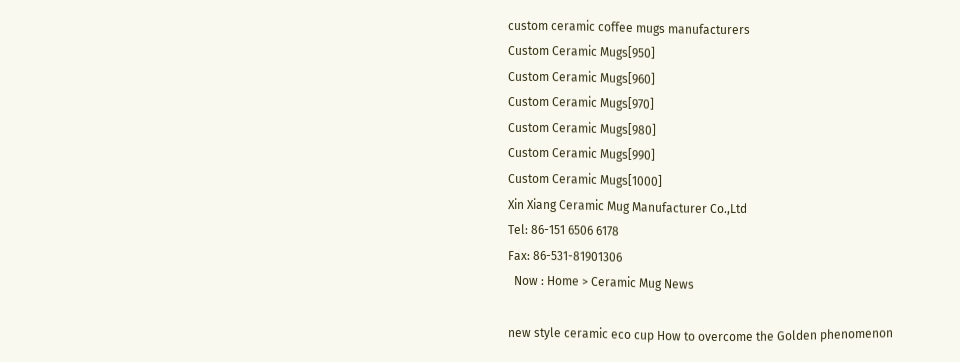custom ceramic coffee mugs manufacturers
Custom Ceramic Mugs[950]
Custom Ceramic Mugs[960]
Custom Ceramic Mugs[970]
Custom Ceramic Mugs[980]
Custom Ceramic Mugs[990]
Custom Ceramic Mugs[1000]
Xin Xiang Ceramic Mug Manufacturer Co.,Ltd
Tel: 86-151 6506 6178
Fax: 86-531-81901306
  Now : Home > Ceramic Mug News

new style ceramic eco cup How to overcome the Golden phenomenon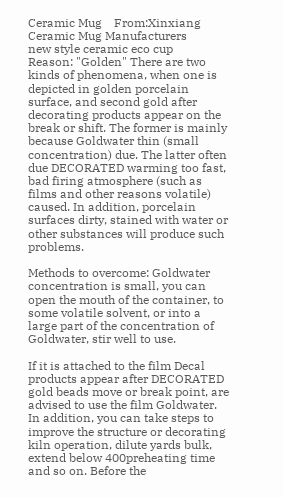Ceramic Mug    From:Xinxiang Ceramic Mug Manufacturers
new style ceramic eco cup
Reason: "Golden" There are two kinds of phenomena, when one is depicted in golden porcelain surface, and second gold after decorating products appear on the break or shift. The former is mainly because Goldwater thin (small concentration) due. The latter often due DECORATED warming too fast, bad firing atmosphere (such as films and other reasons volatile) caused. In addition, porcelain surfaces dirty, stained with water or other substances will produce such problems.

Methods to overcome: Goldwater concentration is small, you can open the mouth of the container, to some volatile solvent, or into a large part of the concentration of Goldwater, stir well to use.

If it is attached to the film Decal products appear after DECORATED gold beads move or break point, are advised to use the film Goldwater. In addition, you can take steps to improve the structure or decorating kiln operation, dilute yards bulk, extend below 400preheating time and so on. Before the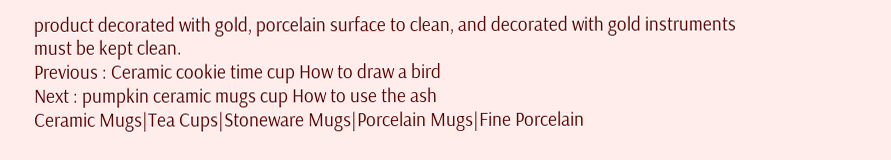product decorated with gold, porcelain surface to clean, and decorated with gold instruments must be kept clean.
Previous : Ceramic cookie time cup How to draw a bird
Next : pumpkin ceramic mugs cup How to use the ash
Ceramic Mugs|Tea Cups|Stoneware Mugs|Porcelain Mugs|Fine Porcelain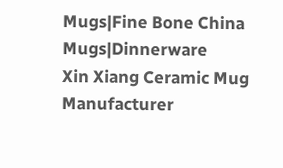Mugs|Fine Bone China Mugs|Dinnerware
Xin Xiang Ceramic Mug Manufacturer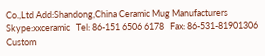Co.,Ltd Add:Shandong,China Ceramic Mug Manufacturers
Skype:xxceramic   Tel: 86-151 6506 6178   Fax: 86-531-81901306  Custom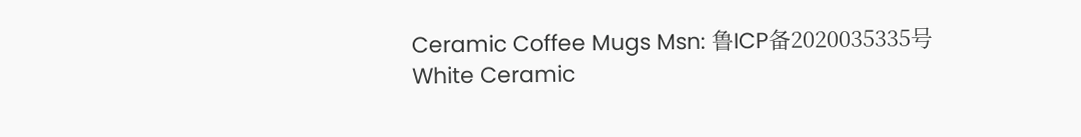Ceramic Coffee Mugs Msn: 鲁ICP备2020035335号
White Ceramic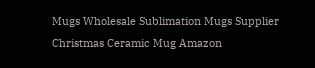Mugs Wholesale Sublimation Mugs Supplier Christmas Ceramic Mug Amazon